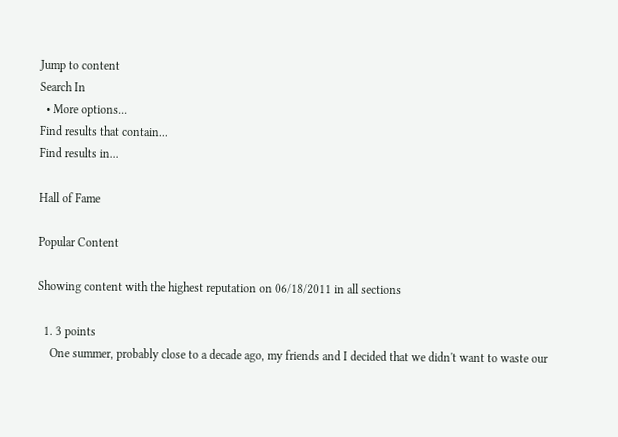Jump to content
Search In
  • More options...
Find results that contain...
Find results in...

Hall of Fame

Popular Content

Showing content with the highest reputation on 06/18/2011 in all sections

  1. 3 points
    One summer, probably close to a decade ago, my friends and I decided that we didn't want to waste our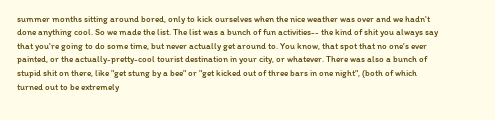summer months sitting around bored, only to kick ourselves when the nice weather was over and we hadn't done anything cool. So we made the list. The list was a bunch of fun activities-- the kind of shit you always say that you're going to do some time, but never actually get around to. You know, that spot that no one's ever painted, or the actually-pretty-cool tourist destination in your city, or whatever. There was also a bunch of stupid shit on there, like "get stung by a bee" or "get kicked out of three bars in one night", (both of which turned out to be extremely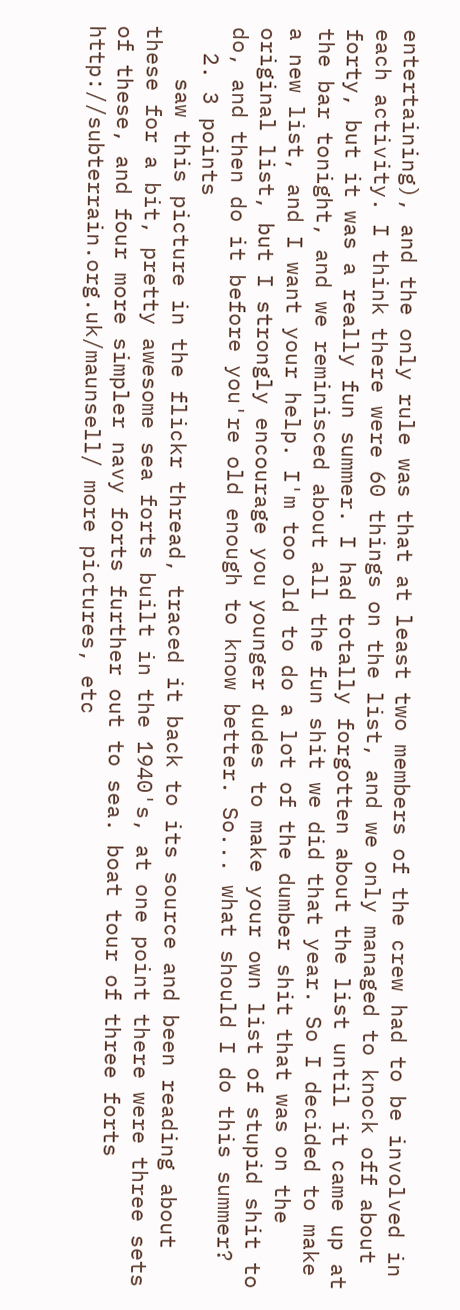entertaining), and the only rule was that at least two members of the crew had to be involved in each activity. I think there were 60 things on the list, and we only managed to knock off about forty, but it was a really fun summer. I had totally forgotten about the list until it came up at the bar tonight, and we reminisced about all the fun shit we did that year. So I decided to make a new list, and I want your help. I'm too old to do a lot of the dumber shit that was on the original list, but I strongly encourage you younger dudes to make your own list of stupid shit to do, and then do it before you're old enough to know better. So... what should I do this summer?
  2. 3 points
    saw this picture in the flickr thread, traced it back to its source and been reading about these for a bit, pretty awesome sea forts built in the 1940's, at one point there were three sets of these, and four more simpler navy forts further out to sea. boat tour of three forts http://subterrain.org.uk/maunsell/ more pictures, etc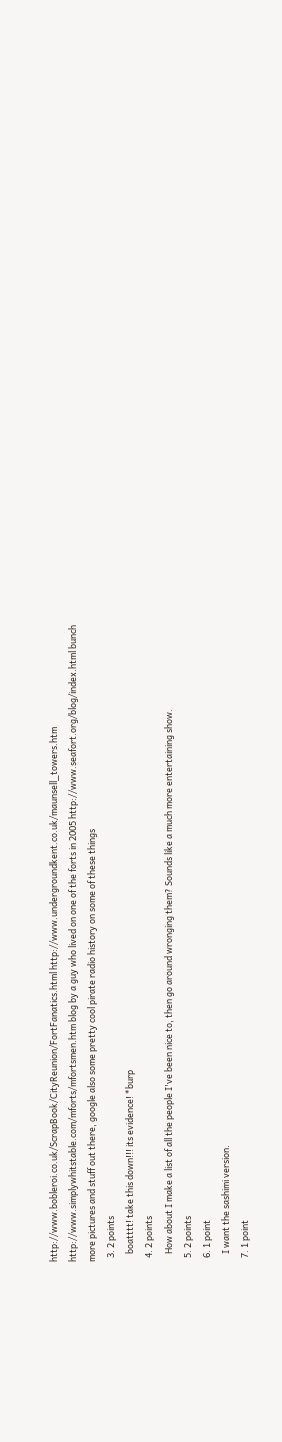http://www.bobleroi.co.uk/ScrapBook/CityReunion/FortFanatics.html http://www.undergroundkent.co.uk/maunsell_towers.htm http://www.simplywhitstable.com/mforts/mfortsmen.htm blog by a guy who lived on one of the forts in 2005 http://www.seafort.org/blog/index.html bunch more pictures and stuff out there, google also some pretty cool pirate radio history on some of these things
  3. 2 points
    boatttt! take this down!!! its evidence! *burp
  4. 2 points
    How about I make a list of all the people I've been nice to, then go around wronging them? Sounds like a much more entertaining show.
  5. 2 points
  6. 1 point
    I want the sashimi version.
  7. 1 point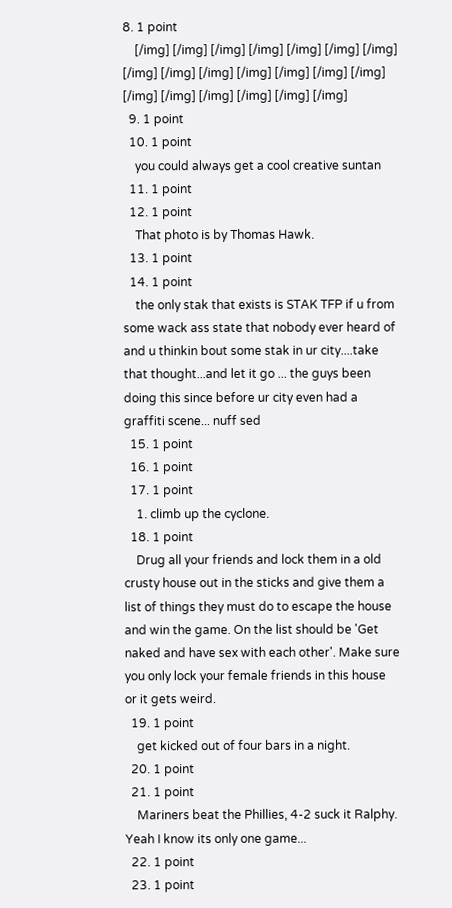8. 1 point
    [/img] [/img] [/img] [/img] [/img] [/img] [/img] [/img] [/img] [/img] [/img] [/img] [/img] [/img] [/img] [/img] [/img] [/img] [/img] [/img]
  9. 1 point
  10. 1 point
    you could always get a cool creative suntan
  11. 1 point
  12. 1 point
    That photo is by Thomas Hawk.
  13. 1 point
  14. 1 point
    the only stak that exists is STAK TFP if u from some wack ass state that nobody ever heard of and u thinkin bout some stak in ur city....take that thought...and let it go ... the guys been doing this since before ur city even had a graffiti scene... nuff sed
  15. 1 point
  16. 1 point
  17. 1 point
    1. climb up the cyclone.
  18. 1 point
    Drug all your friends and lock them in a old crusty house out in the sticks and give them a list of things they must do to escape the house and win the game. On the list should be 'Get naked and have sex with each other'. Make sure you only lock your female friends in this house or it gets weird.
  19. 1 point
    get kicked out of four bars in a night.
  20. 1 point
  21. 1 point
    Mariners beat the Phillies, 4-2 suck it Ralphy. Yeah I know its only one game...
  22. 1 point
  23. 1 point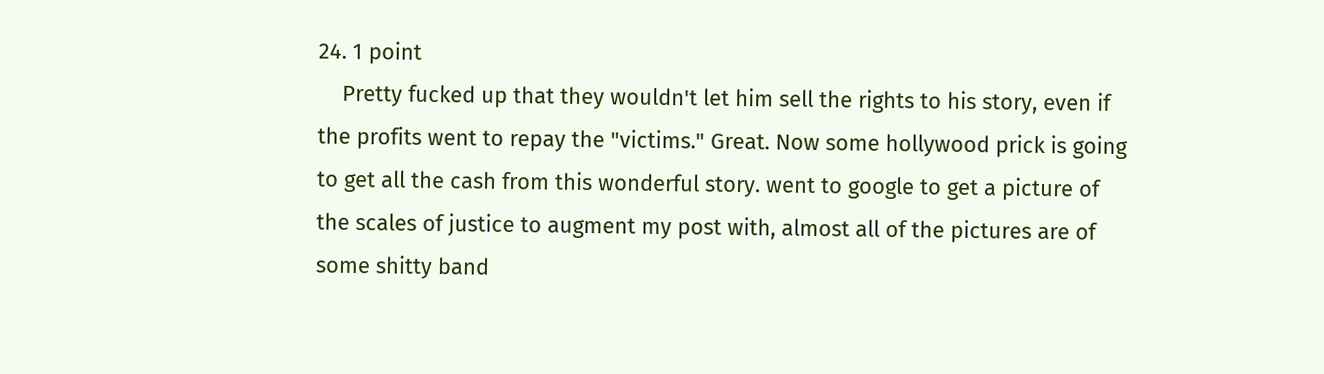24. 1 point
    Pretty fucked up that they wouldn't let him sell the rights to his story, even if the profits went to repay the "victims." Great. Now some hollywood prick is going to get all the cash from this wonderful story. went to google to get a picture of the scales of justice to augment my post with, almost all of the pictures are of some shitty band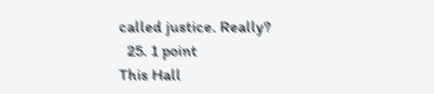called justice. Really?
  25. 1 point
This Hall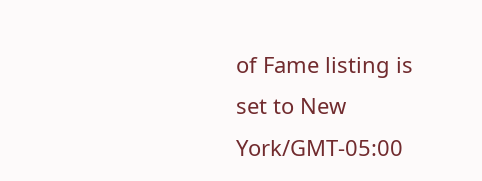of Fame listing is set to New York/GMT-05:00